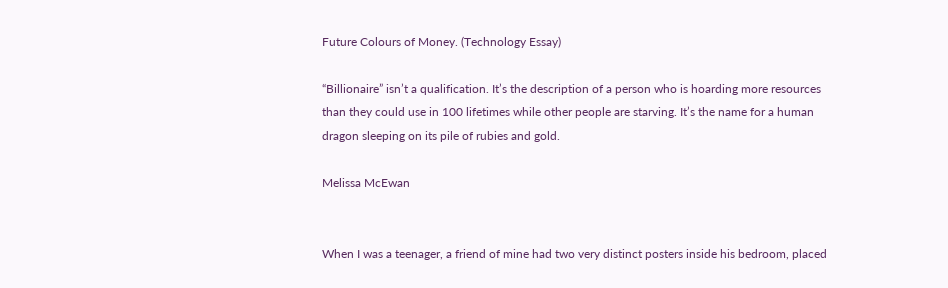Future Colours of Money. (Technology Essay)

“Billionaire” isn’t a qualification. It’s the description of a person who is hoarding more resources than they could use in 100 lifetimes while other people are starving. It’s the name for a human dragon sleeping on its pile of rubies and gold.

Melissa McEwan


When I was a teenager, a friend of mine had two very distinct posters inside his bedroom, placed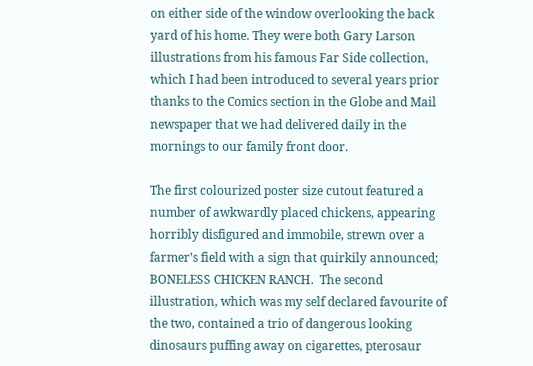on either side of the window overlooking the back yard of his home. They were both Gary Larson illustrations from his famous Far Side collection, which I had been introduced to several years prior thanks to the Comics section in the Globe and Mail newspaper that we had delivered daily in the mornings to our family front door.

The first colourized poster size cutout featured a number of awkwardly placed chickens, appearing horribly disfigured and immobile, strewn over a farmer’s field with a sign that quirkily announced; BONELESS CHICKEN RANCH.  The second illustration, which was my self declared favourite of the two, contained a trio of dangerous looking dinosaurs puffing away on cigarettes, pterosaur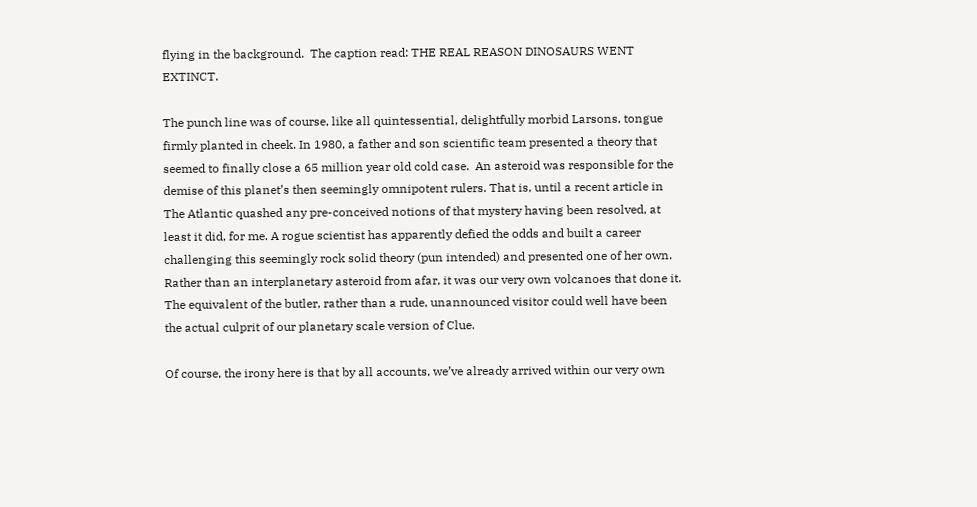flying in the background.  The caption read: THE REAL REASON DINOSAURS WENT EXTINCT.

The punch line was of course, like all quintessential, delightfully morbid Larsons, tongue firmly planted in cheek. In 1980, a father and son scientific team presented a theory that seemed to finally close a 65 million year old cold case.  An asteroid was responsible for the demise of this planet’s then seemingly omnipotent rulers. That is, until a recent article in The Atlantic quashed any pre-conceived notions of that mystery having been resolved, at least it did, for me. A rogue scientist has apparently defied the odds and built a career challenging this seemingly rock solid theory (pun intended) and presented one of her own. Rather than an interplanetary asteroid from afar, it was our very own volcanoes that done it. The equivalent of the butler, rather than a rude, unannounced visitor could well have been the actual culprit of our planetary scale version of Clue.

Of course, the irony here is that by all accounts, we’ve already arrived within our very own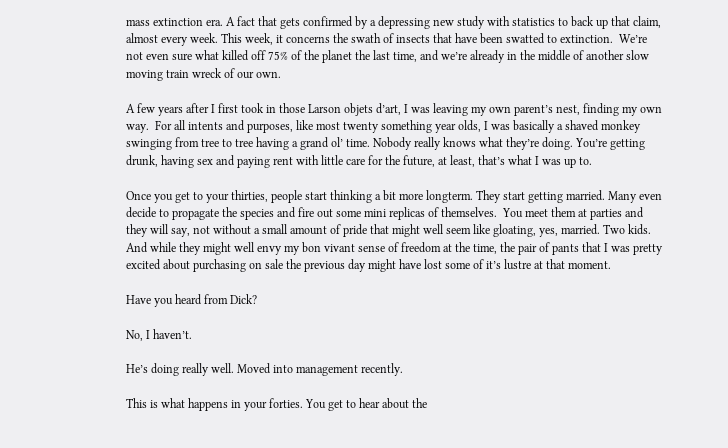mass extinction era. A fact that gets confirmed by a depressing new study with statistics to back up that claim, almost every week. This week, it concerns the swath of insects that have been swatted to extinction.  We’re not even sure what killed off 75% of the planet the last time, and we’re already in the middle of another slow moving train wreck of our own.

A few years after I first took in those Larson objets d’art, I was leaving my own parent’s nest, finding my own way.  For all intents and purposes, like most twenty something year olds, I was basically a shaved monkey swinging from tree to tree having a grand ol’ time. Nobody really knows what they’re doing. You’re getting drunk, having sex and paying rent with little care for the future, at least, that’s what I was up to.

Once you get to your thirties, people start thinking a bit more longterm. They start getting married. Many even decide to propagate the species and fire out some mini replicas of themselves.  You meet them at parties and they will say, not without a small amount of pride that might well seem like gloating, yes, married. Two kids. And while they might well envy my bon vivant sense of freedom at the time, the pair of pants that I was pretty excited about purchasing on sale the previous day might have lost some of it’s lustre at that moment.

Have you heard from Dick?

No, I haven’t.

He’s doing really well. Moved into management recently.

This is what happens in your forties. You get to hear about the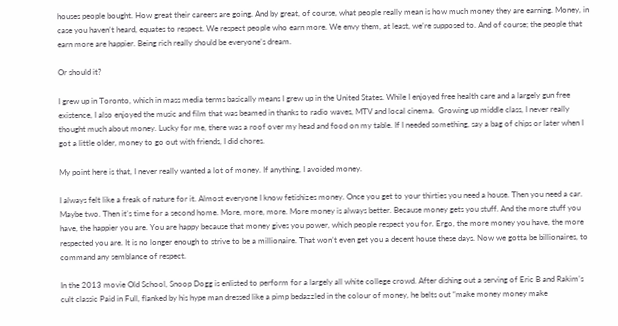houses people bought. How great their careers are going. And by great, of course, what people really mean is how much money they are earning. Money, in case you haven’t heard, equates to respect. We respect people who earn more. We envy them, at least, we’re supposed to. And of course; the people that earn more are happier. Being rich really should be everyone’s dream.

Or should it?

I grew up in Toronto, which in mass media terms basically means I grew up in the United States. While I enjoyed free health care and a largely gun free existence, I also enjoyed the music and film that was beamed in thanks to radio waves, MTV and local cinema.  Growing up middle class, I never really thought much about money. Lucky for me, there was a roof over my head and food on my table. If I needed something, say a bag of chips or later when I got a little older, money to go out with friends, I did chores.

My point here is that, I never really wanted a lot of money. If anything, I avoided money.

I always felt like a freak of nature for it. Almost everyone I know fetishizes money. Once you get to your thirties you need a house. Then you need a car. Maybe two. Then it’s time for a second home. More, more, more. More money is always better. Because money gets you stuff. And the more stuff you have, the happier you are. You are happy because that money gives you power, which people respect you for. Ergo, the more money you have, the more respected you are. It is no longer enough to strive to be a millionaire. That won’t even get you a decent house these days. Now we gotta be billionaires, to command any semblance of respect.

In the 2013 movie Old School, Snoop Dogg is enlisted to perform for a largely all white college crowd. After dishing out a serving of Eric B and Rakim’s cult classic Paid in Full, flanked by his hype man dressed like a pimp bedazzled in the colour of money, he belts out “make money money make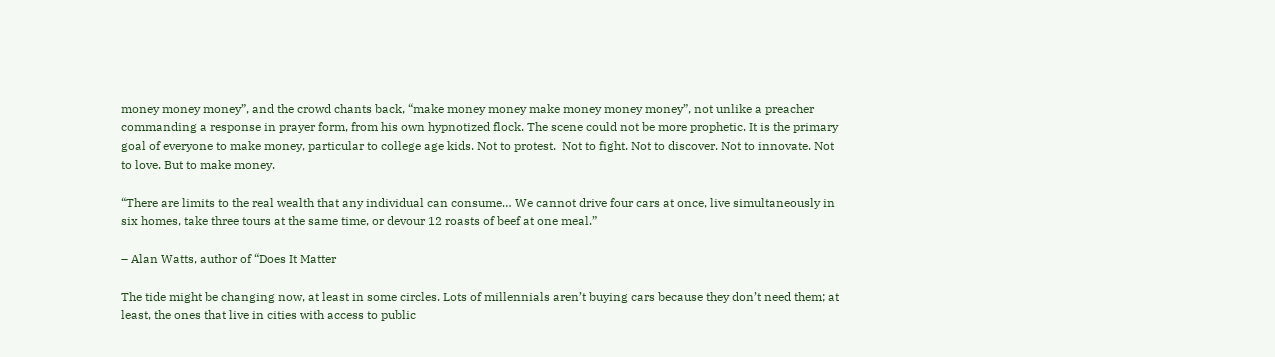money money money”, and the crowd chants back, “make money money make money money money”, not unlike a preacher commanding a response in prayer form, from his own hypnotized flock. The scene could not be more prophetic. It is the primary goal of everyone to make money, particular to college age kids. Not to protest.  Not to fight. Not to discover. Not to innovate. Not to love. But to make money.

“There are limits to the real wealth that any individual can consume… We cannot drive four cars at once, live simultaneously in six homes, take three tours at the same time, or devour 12 roasts of beef at one meal.”

– Alan Watts, author of “Does It Matter

The tide might be changing now, at least in some circles. Lots of millennials aren’t buying cars because they don’t need them; at least, the ones that live in cities with access to public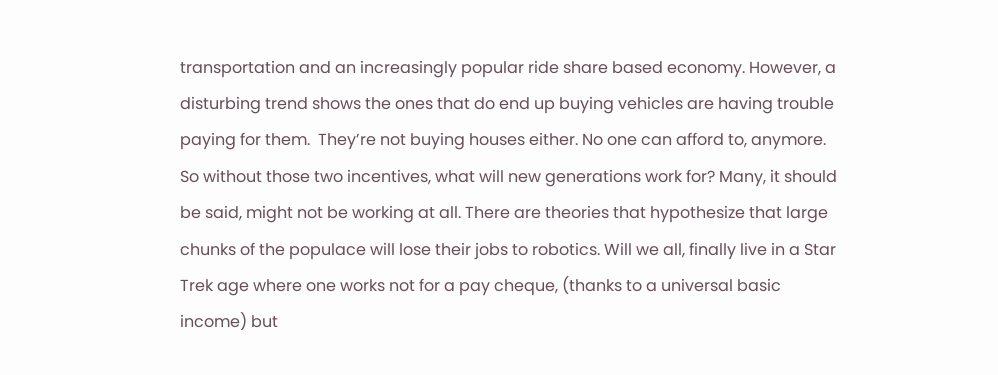transportation and an increasingly popular ride share based economy. However, a disturbing trend shows the ones that do end up buying vehicles are having trouble paying for them.  They’re not buying houses either. No one can afford to, anymore. So without those two incentives, what will new generations work for? Many, it should be said, might not be working at all. There are theories that hypothesize that large chunks of the populace will lose their jobs to robotics. Will we all, finally live in a Star Trek age where one works not for a pay cheque, (thanks to a universal basic income) but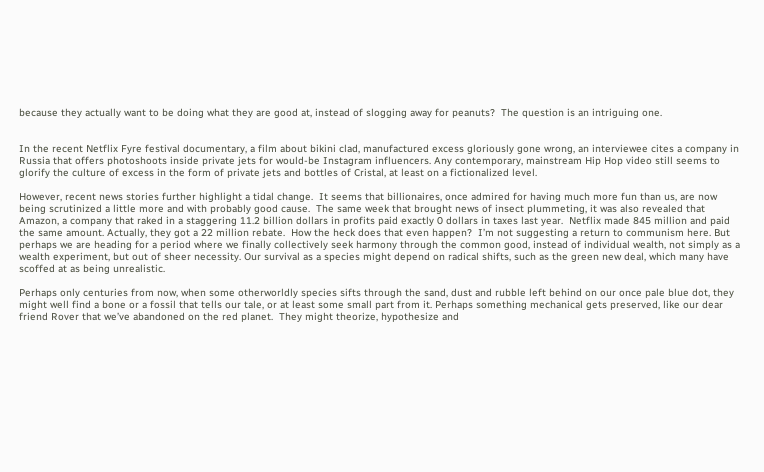because they actually want to be doing what they are good at, instead of slogging away for peanuts?  The question is an intriguing one.


In the recent Netflix Fyre festival documentary, a film about bikini clad, manufactured excess gloriously gone wrong, an interviewee cites a company in Russia that offers photoshoots inside private jets for would-be Instagram influencers. Any contemporary, mainstream Hip Hop video still seems to glorify the culture of excess in the form of private jets and bottles of Cristal, at least on a fictionalized level.

However, recent news stories further highlight a tidal change.  It seems that billionaires, once admired for having much more fun than us, are now being scrutinized a little more and with probably good cause.  The same week that brought news of insect plummeting, it was also revealed that Amazon, a company that raked in a staggering 11.2 billion dollars in profits paid exactly 0 dollars in taxes last year.  Netflix made 845 million and paid the same amount. Actually, they got a 22 million rebate.  How the heck does that even happen?  I’m not suggesting a return to communism here. But perhaps we are heading for a period where we finally collectively seek harmony through the common good, instead of individual wealth, not simply as a wealth experiment, but out of sheer necessity. Our survival as a species might depend on radical shifts, such as the green new deal, which many have scoffed at as being unrealistic.

Perhaps only centuries from now, when some otherworldly species sifts through the sand, dust and rubble left behind on our once pale blue dot, they might well find a bone or a fossil that tells our tale, or at least some small part from it. Perhaps something mechanical gets preserved, like our dear friend Rover that we’ve abandoned on the red planet.  They might theorize, hypothesize and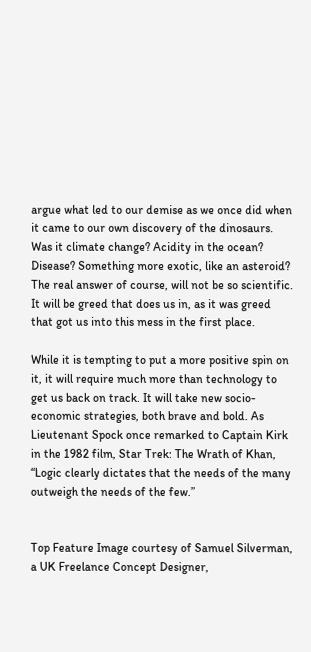argue what led to our demise as we once did when it came to our own discovery of the dinosaurs. Was it climate change? Acidity in the ocean? Disease? Something more exotic, like an asteroid?  The real answer of course, will not be so scientific. It will be greed that does us in, as it was greed that got us into this mess in the first place.

While it is tempting to put a more positive spin on it, it will require much more than technology to get us back on track. It will take new socio-economic strategies, both brave and bold. As Lieutenant Spock once remarked to Captain Kirk in the 1982 film, Star Trek: The Wrath of Khan, “Logic clearly dictates that the needs of the many outweigh the needs of the few.”


Top Feature Image courtesy of Samuel Silverman, a UK Freelance Concept Designer,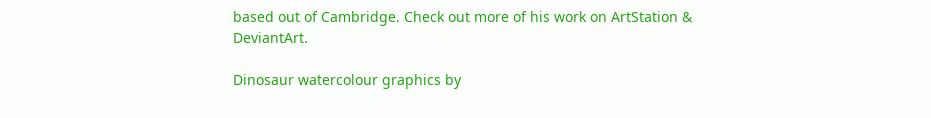based out of Cambridge. Check out more of his work on ArtStation & DeviantArt.

Dinosaur watercolour graphics by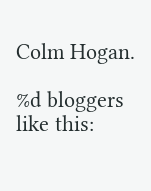Colm Hogan.

%d bloggers like this: